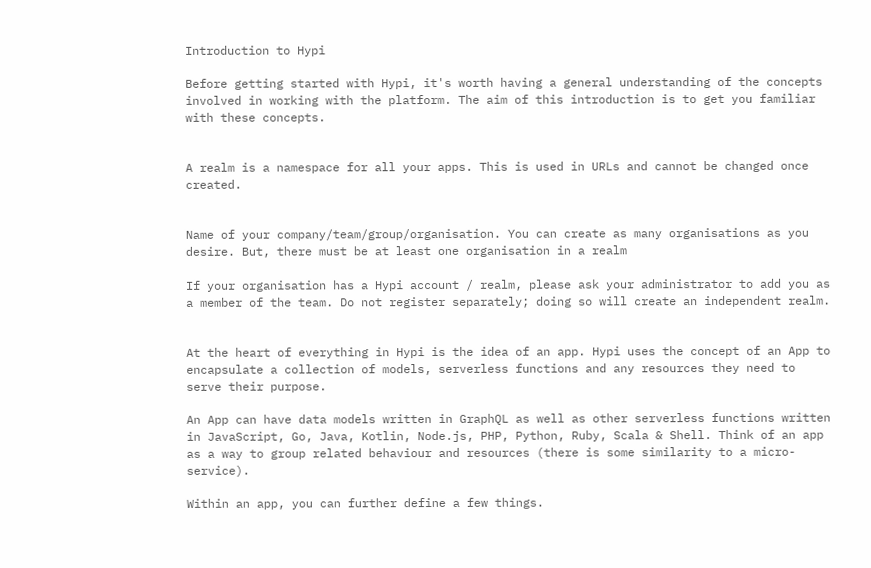Introduction to Hypi

Before getting started with Hypi, it's worth having a general understanding of the concepts involved in working with the platform. The aim of this introduction is to get you familiar with these concepts.


A realm is a namespace for all your apps. This is used in URLs and cannot be changed once created.


Name of your company/team/group/organisation. You can create as many organisations as you desire. But, there must be at least one organisation in a realm

If your organisation has a Hypi account / realm, please ask your administrator to add you as a member of the team. Do not register separately; doing so will create an independent realm.


At the heart of everything in Hypi is the idea of an app. Hypi uses the concept of an App to encapsulate a collection of models, serverless functions and any resources they need to serve their purpose.

An App can have data models written in GraphQL as well as other serverless functions written in JavaScript, Go, Java, Kotlin, Node.js, PHP, Python, Ruby, Scala & Shell. Think of an app as a way to group related behaviour and resources (there is some similarity to a micro-service).

Within an app, you can further define a few things.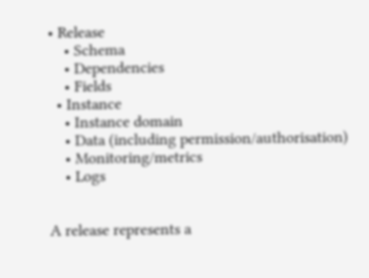• Release
    • Schema
    • Dependencies
    • Fields
  • Instance
    • Instance domain
    • Data (including permission/authorisation)
    • Monitoring/metrics
    • Logs


A release represents a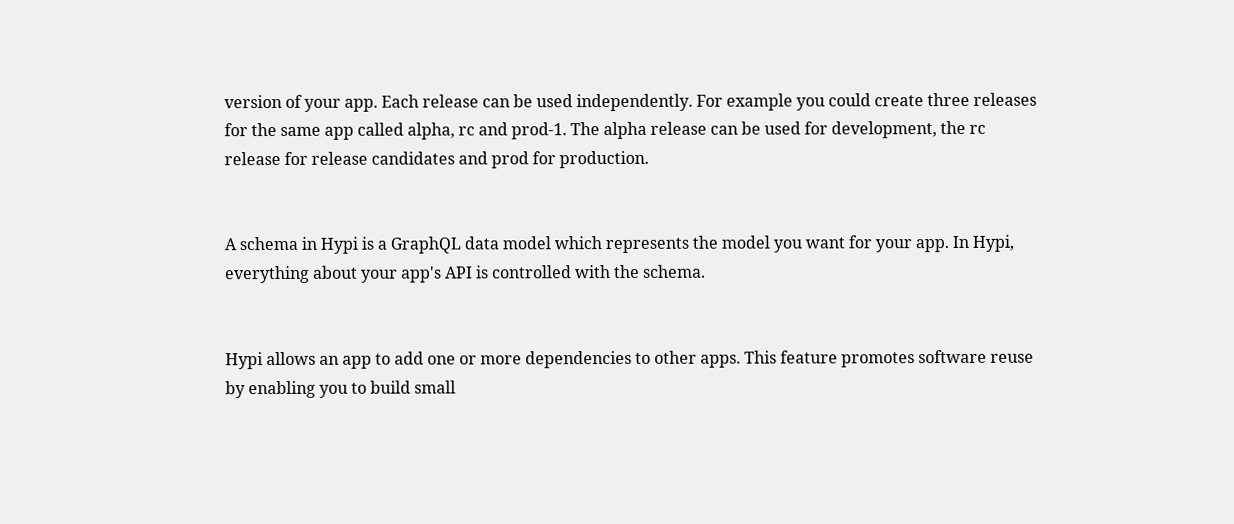version of your app. Each release can be used independently. For example you could create three releases for the same app called alpha, rc and prod-1. The alpha release can be used for development, the rc release for release candidates and prod for production.


A schema in Hypi is a GraphQL data model which represents the model you want for your app. In Hypi, everything about your app's API is controlled with the schema.


Hypi allows an app to add one or more dependencies to other apps. This feature promotes software reuse by enabling you to build small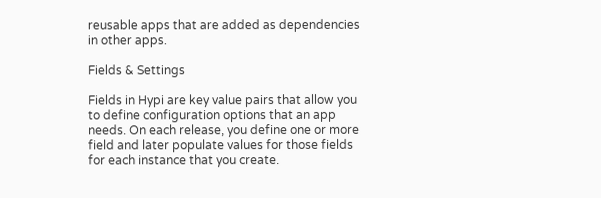reusable apps that are added as dependencies in other apps.

Fields & Settings

Fields in Hypi are key value pairs that allow you to define configuration options that an app needs. On each release, you define one or more field and later populate values for those fields for each instance that you create.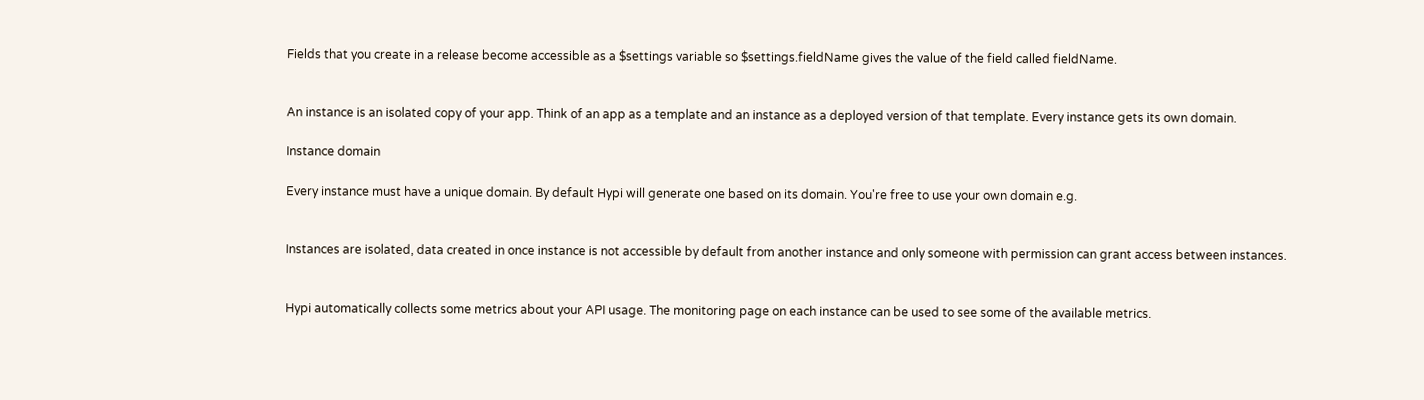Fields that you create in a release become accessible as a $settings variable so $settings.fieldName gives the value of the field called fieldName.


An instance is an isolated copy of your app. Think of an app as a template and an instance as a deployed version of that template. Every instance gets its own domain.

Instance domain

Every instance must have a unique domain. By default Hypi will generate one based on its domain. You're free to use your own domain e.g.


Instances are isolated, data created in once instance is not accessible by default from another instance and only someone with permission can grant access between instances.


Hypi automatically collects some metrics about your API usage. The monitoring page on each instance can be used to see some of the available metrics.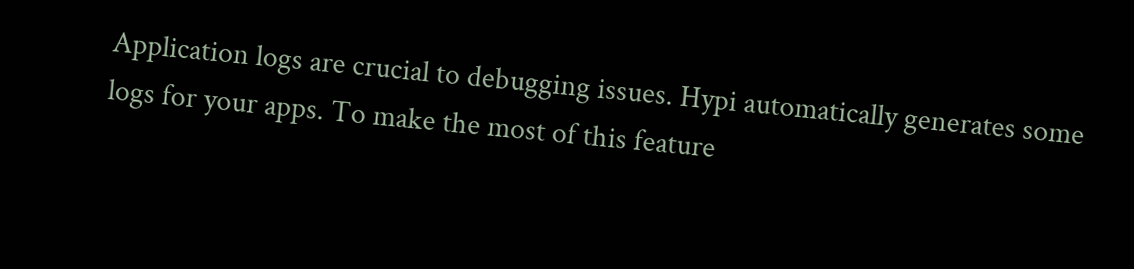Application logs are crucial to debugging issues. Hypi automatically generates some logs for your apps. To make the most of this feature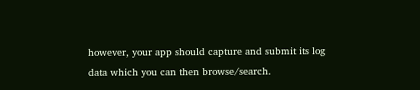however, your app should capture and submit its log data which you can then browse/search.